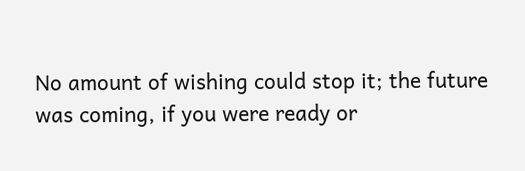No amount of wishing could stop it; the future was coming, if you were ready or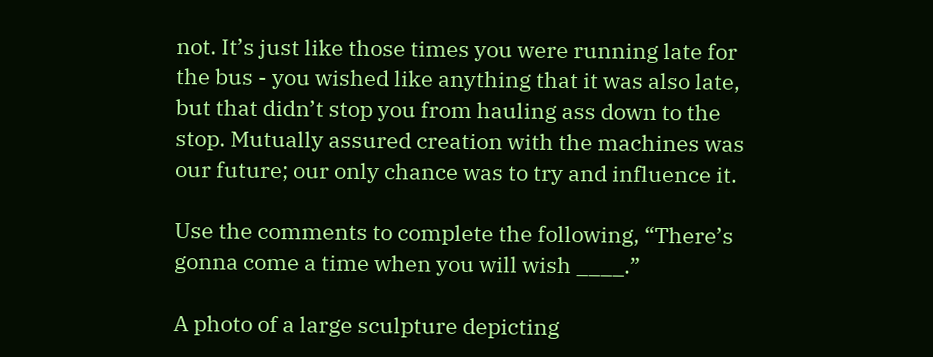not. It’s just like those times you were running late for the bus - you wished like anything that it was also late, but that didn’t stop you from hauling ass down to the stop. Mutually assured creation with the machines was our future; our only chance was to try and influence it.

Use the comments to complete the following, “There’s gonna come a time when you will wish ____.”

A photo of a large sculpture depicting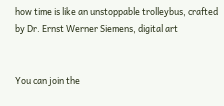how time is like an unstoppable trolleybus, crafted by Dr. Ernst Werner Siemens, digital art


You can join the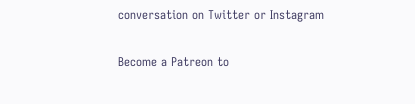conversation on Twitter or Instagram

Become a Patreon to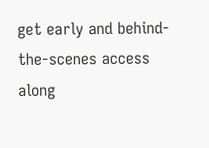get early and behind-the-scenes access along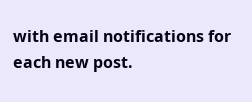with email notifications for each new post.